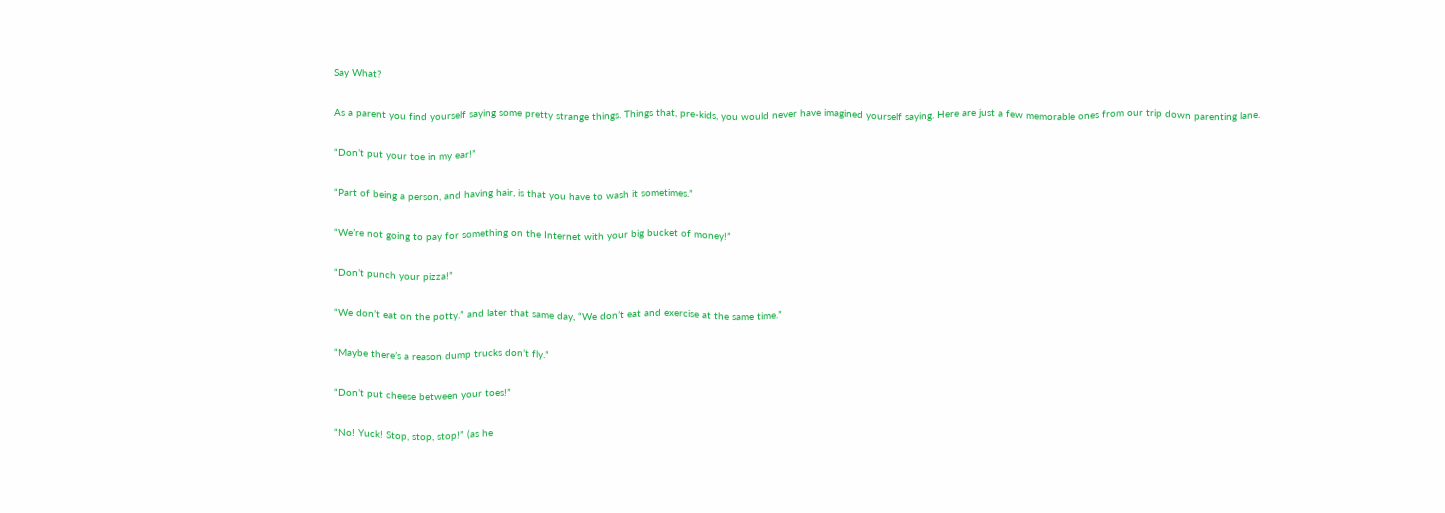Say What?

As a parent you find yourself saying some pretty strange things. Things that, pre-kids, you would never have imagined yourself saying. Here are just a few memorable ones from our trip down parenting lane.

“Don’t put your toe in my ear!”

“Part of being a person, and having hair, is that you have to wash it sometimes.”

“We’re not going to pay for something on the Internet with your big bucket of money!”

“Don’t punch your pizza!”

“We don’t eat on the potty.” and later that same day, “We don’t eat and exercise at the same time.”

“Maybe there’s a reason dump trucks don’t fly.”

“Don’t put cheese between your toes!”

“No! Yuck! Stop, stop, stop!” (as he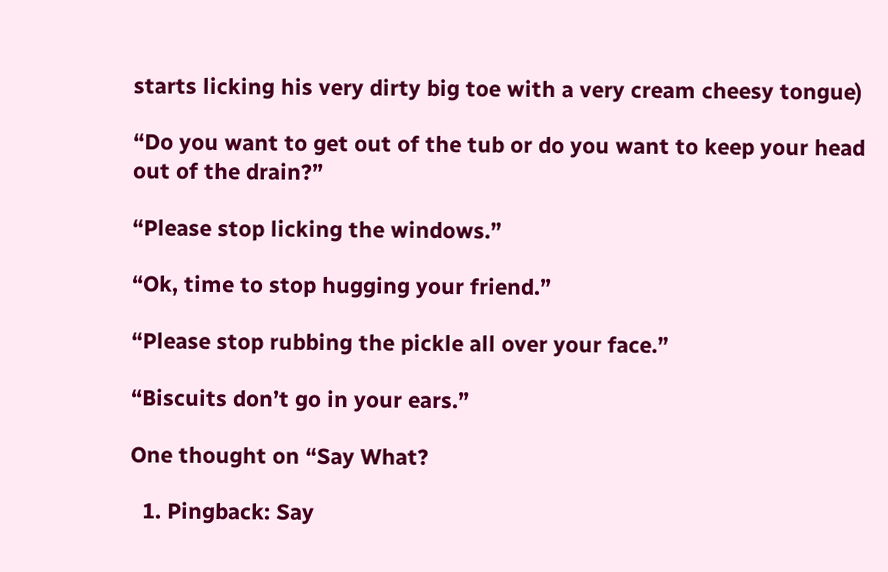starts licking his very dirty big toe with a very cream cheesy tongue)

“Do you want to get out of the tub or do you want to keep your head out of the drain?”

“Please stop licking the windows.”

“Ok, time to stop hugging your friend.”

“Please stop rubbing the pickle all over your face.”

“Biscuits don’t go in your ears.”

One thought on “Say What?

  1. Pingback: Say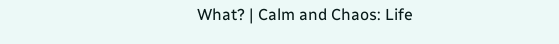What? | Calm and Chaos: Life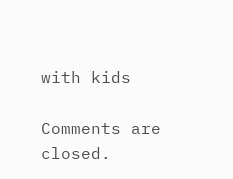with kids

Comments are closed.